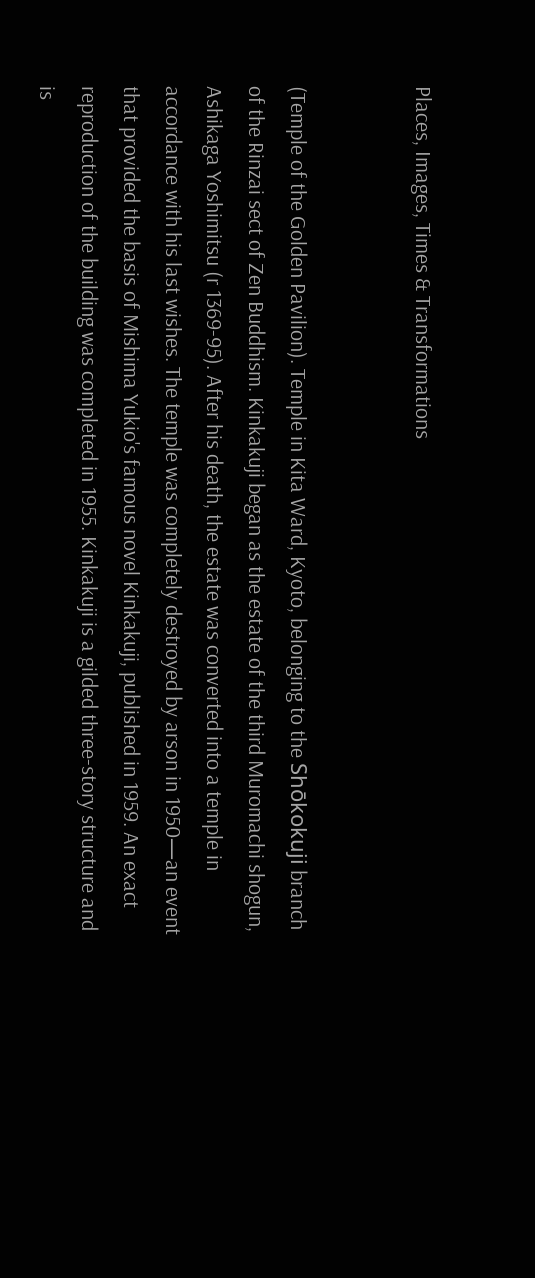Places, Images, Times & Transformations


(Temple of the Golden Pavilion). Temple in Kita Ward, Kyoto, belonging to the Shōkokuji branch of the Rinzai sect of Zen Buddhism. Kinkakuji began as the estate of the third Muromachi shogun, Ashikaga Yoshimitsu (r 1369-95). After his death, the estate was converted into a temple in accordance with his last wishes. The temple was completely destroyed by arson in 1950—an event that provided the basis of Mishima Yukio's famous novel Kinkakuji, published in 1959. An exact reproduction of the building was completed in 1955. Kinkakuji is a gilded three-story structure and is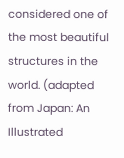considered one of the most beautiful structures in the world. (adapted from Japan: An Illustrated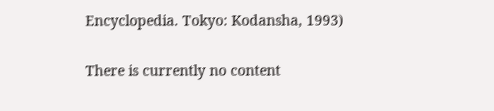Encyclopedia. Tokyo: Kodansha, 1993)

There is currently no content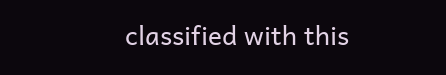classified with this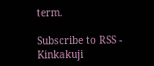term.

Subscribe to RSS - Kinkakuji